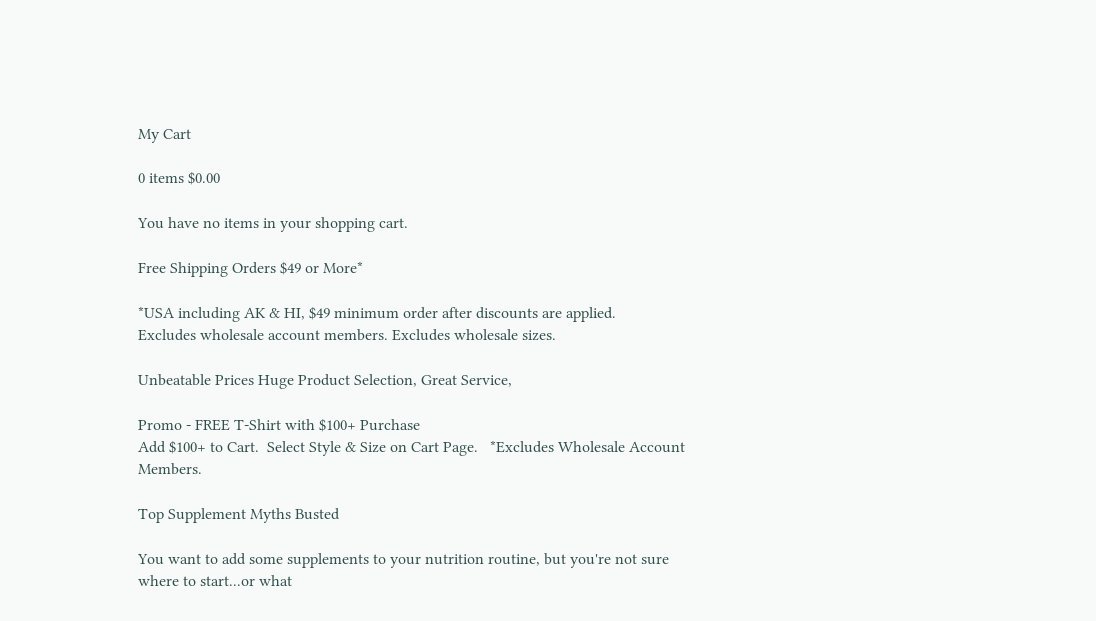My Cart

0 items $0.00

You have no items in your shopping cart.

Free Shipping Orders $49 or More*

*USA including AK & HI, $49 minimum order after discounts are applied.
Excludes wholesale account members. Excludes wholesale sizes.

Unbeatable Prices Huge Product Selection, Great Service,

Promo - FREE T-Shirt with $100+ Purchase
Add $100+ to Cart.  Select Style & Size on Cart Page.   *Excludes Wholesale Account Members.

Top Supplement Myths Busted

You want to add some supplements to your nutrition routine, but you're not sure where to start...or what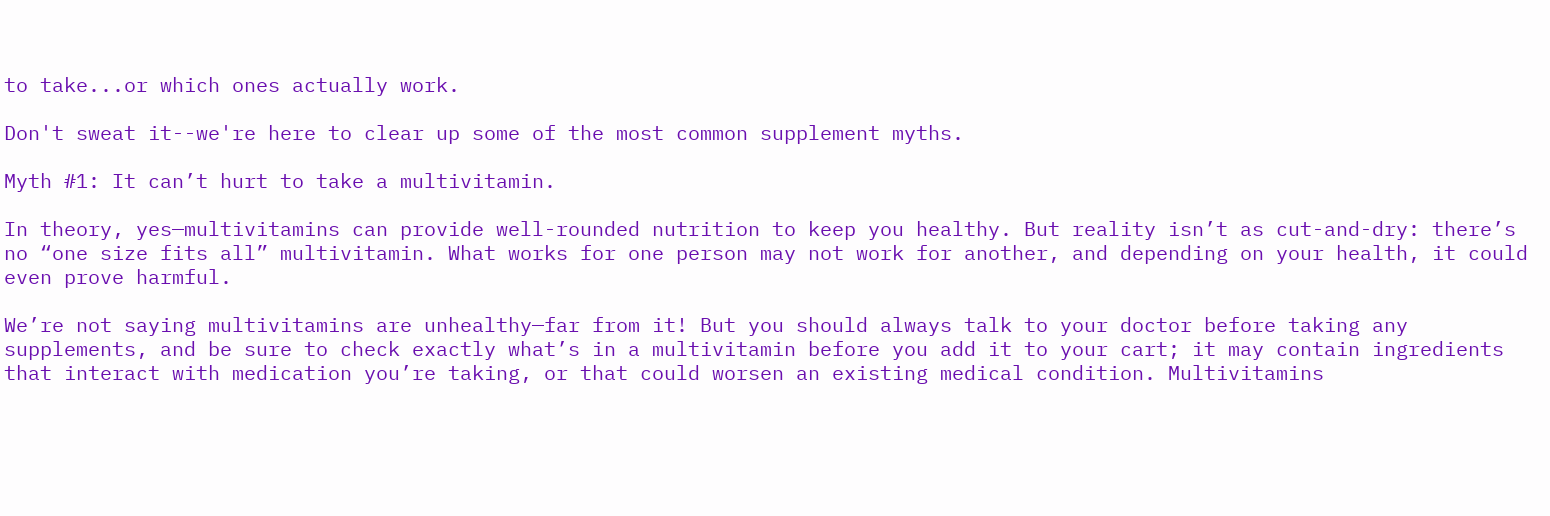to take...or which ones actually work.

Don't sweat it--we're here to clear up some of the most common supplement myths.

Myth #1: It can’t hurt to take a multivitamin.

In theory, yes—multivitamins can provide well-rounded nutrition to keep you healthy. But reality isn’t as cut-and-dry: there’s no “one size fits all” multivitamin. What works for one person may not work for another, and depending on your health, it could even prove harmful.

We’re not saying multivitamins are unhealthy—far from it! But you should always talk to your doctor before taking any supplements, and be sure to check exactly what’s in a multivitamin before you add it to your cart; it may contain ingredients that interact with medication you’re taking, or that could worsen an existing medical condition. Multivitamins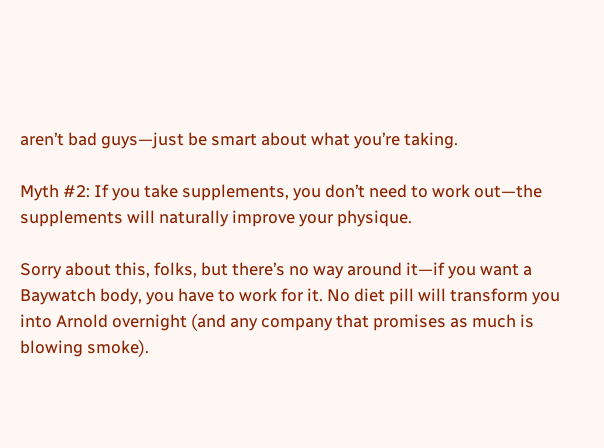aren’t bad guys—just be smart about what you’re taking.

Myth #2: If you take supplements, you don’t need to work out—the supplements will naturally improve your physique.

Sorry about this, folks, but there’s no way around it—if you want a Baywatch body, you have to work for it. No diet pill will transform you into Arnold overnight (and any company that promises as much is blowing smoke).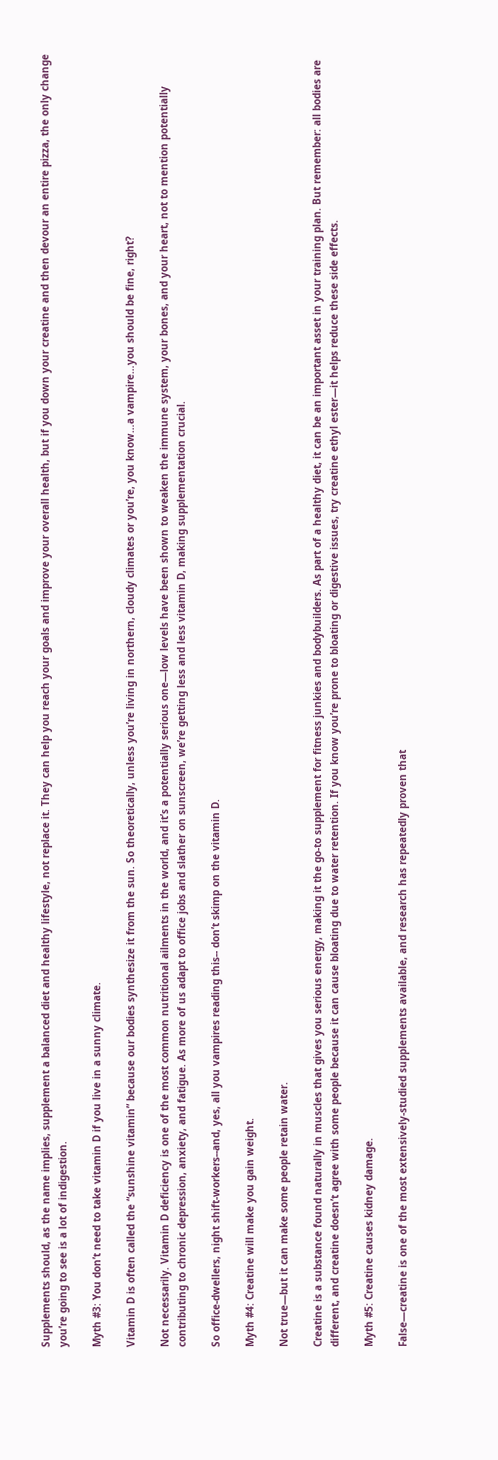Supplements should, as the name implies, supplement a balanced diet and healthy lifestyle, not replace it. They can help you reach your goals and improve your overall health, but if you down your creatine and then devour an entire pizza, the only change you’re going to see is a lot of indigestion.

Myth #3: You don’t need to take vitamin D if you live in a sunny climate.

Vitamin D is often called the “sunshine vitamin” because our bodies synthesize it from the sun. So theoretically, unless you’re living in northern, cloudy climates or you’re, you know…a vampire…you should be fine, right?

Not necessarily. Vitamin D deficiency is one of the most common nutritional ailments in the world, and it’s a potentially serious one—low levels have been shown to weaken the immune system, your bones, and your heart, not to mention potentially contributing to chronic depression, anxiety, and fatigue. As more of us adapt to office jobs and slather on sunscreen, we’re getting less and less vitamin D, making supplementation crucial.

So office-dwellers, night shift-workers--and, yes, all you vampires reading this-- don’t skimp on the vitamin D.

Myth #4: Creatine will make you gain weight.

Not true—but it can make some people retain water.

Creatine is a substance found naturally in muscles that gives you serious energy, making it the go-to supplement for fitness junkies and bodybuilders. As part of a healthy diet, it can be an important asset in your training plan. But remember: all bodies are different, and creatine doesn’t agree with some people because it can cause bloating due to water retention. If you know you’re prone to bloating or digestive issues, try creatine ethyl ester—it helps reduce these side effects.

Myth #5: Creatine causes kidney damage.

False—creatine is one of the most extensively-studied supplements available, and research has repeatedly proven that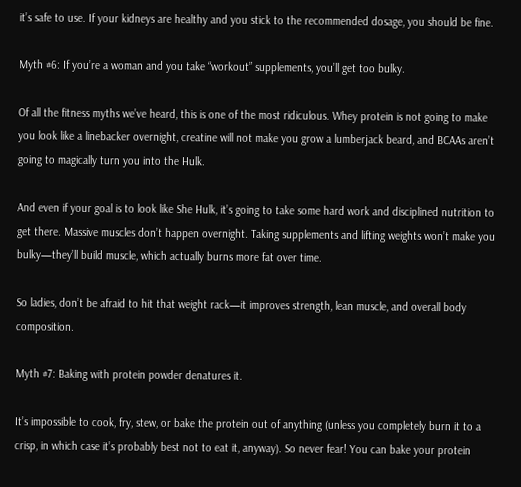it’s safe to use. If your kidneys are healthy and you stick to the recommended dosage, you should be fine.

Myth #6: If you’re a woman and you take “workout” supplements, you’ll get too bulky.

Of all the fitness myths we’ve heard, this is one of the most ridiculous. Whey protein is not going to make you look like a linebacker overnight, creatine will not make you grow a lumberjack beard, and BCAAs aren’t going to magically turn you into the Hulk.

And even if your goal is to look like She Hulk, it’s going to take some hard work and disciplined nutrition to get there. Massive muscles don’t happen overnight. Taking supplements and lifting weights won’t make you bulky—they’ll build muscle, which actually burns more fat over time.

So ladies, don’t be afraid to hit that weight rack—it improves strength, lean muscle, and overall body composition.

Myth #7: Baking with protein powder denatures it.

It’s impossible to cook, fry, stew, or bake the protein out of anything (unless you completely burn it to a crisp, in which case it’s probably best not to eat it, anyway). So never fear! You can bake your protein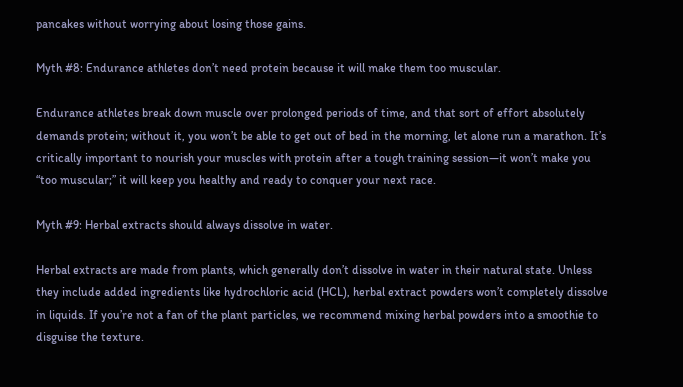pancakes without worrying about losing those gains.

Myth #8: Endurance athletes don’t need protein because it will make them too muscular.

Endurance athletes break down muscle over prolonged periods of time, and that sort of effort absolutely demands protein; without it, you won’t be able to get out of bed in the morning, let alone run a marathon. It’s critically important to nourish your muscles with protein after a tough training session—it won’t make you “too muscular;” it will keep you healthy and ready to conquer your next race.

Myth #9: Herbal extracts should always dissolve in water.

Herbal extracts are made from plants, which generally don’t dissolve in water in their natural state. Unless they include added ingredients like hydrochloric acid (HCL), herbal extract powders won’t completely dissolve in liquids. If you’re not a fan of the plant particles, we recommend mixing herbal powders into a smoothie to disguise the texture.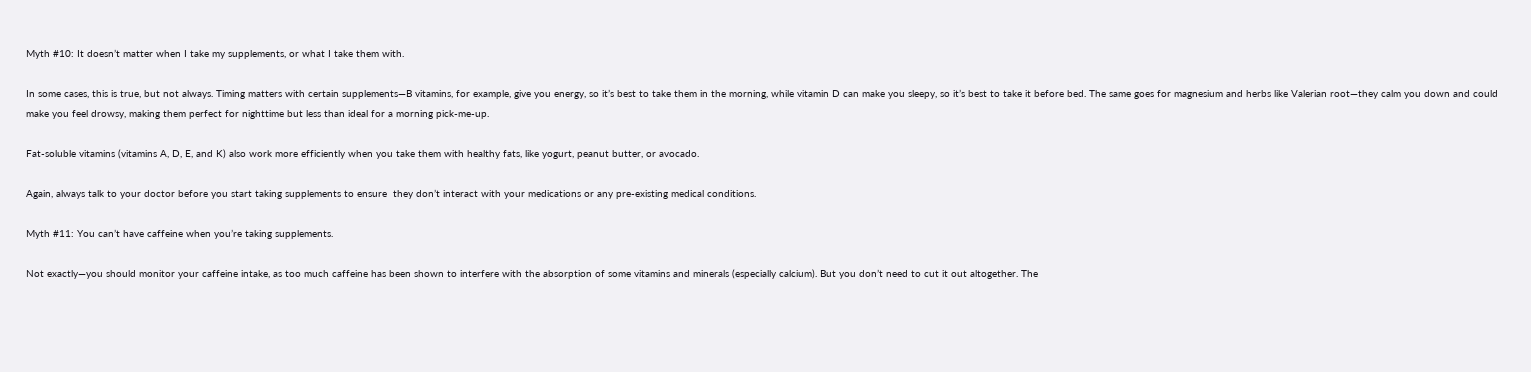Myth #10: It doesn’t matter when I take my supplements, or what I take them with.

In some cases, this is true, but not always. Timing matters with certain supplements—B vitamins, for example, give you energy, so it’s best to take them in the morning, while vitamin D can make you sleepy, so it’s best to take it before bed. The same goes for magnesium and herbs like Valerian root—they calm you down and could make you feel drowsy, making them perfect for nighttime but less than ideal for a morning pick-me-up.

Fat-soluble vitamins (vitamins A, D, E, and K) also work more efficiently when you take them with healthy fats, like yogurt, peanut butter, or avocado.

Again, always talk to your doctor before you start taking supplements to ensure  they don’t interact with your medications or any pre-existing medical conditions.

Myth #11: You can’t have caffeine when you’re taking supplements.

Not exactly—you should monitor your caffeine intake, as too much caffeine has been shown to interfere with the absorption of some vitamins and minerals (especially calcium). But you don’t need to cut it out altogether. The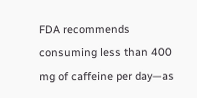FDA recommends consuming less than 400 mg of caffeine per day—as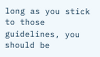long as you stick to those guidelines, you should be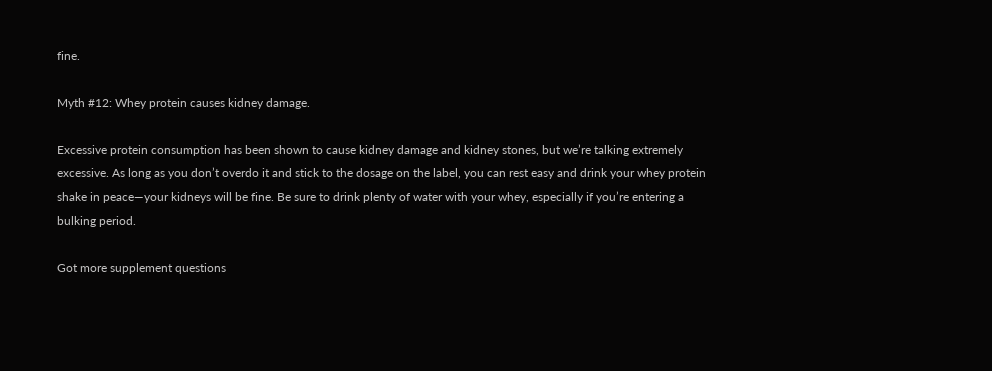fine.

Myth #12: Whey protein causes kidney damage.

Excessive protein consumption has been shown to cause kidney damage and kidney stones, but we’re talking extremely excessive. As long as you don’t overdo it and stick to the dosage on the label, you can rest easy and drink your whey protein shake in peace—your kidneys will be fine. Be sure to drink plenty of water with your whey, especially if you’re entering a bulking period.

Got more supplement questions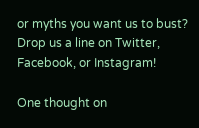or myths you want us to bust? Drop us a line on Twitter, Facebook, or Instagram!

One thought on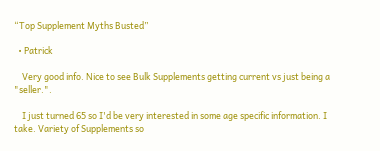“Top Supplement Myths Busted”

  • Patrick

    Very good info. Nice to see Bulk Supplements getting current vs just being a "seller.".

    I just turned 65 so I'd be very interested in some age specific information. I take. Variety of Supplements so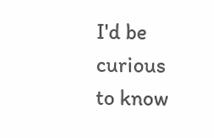I'd be curious to know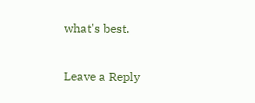what's best.

Leave a Reply